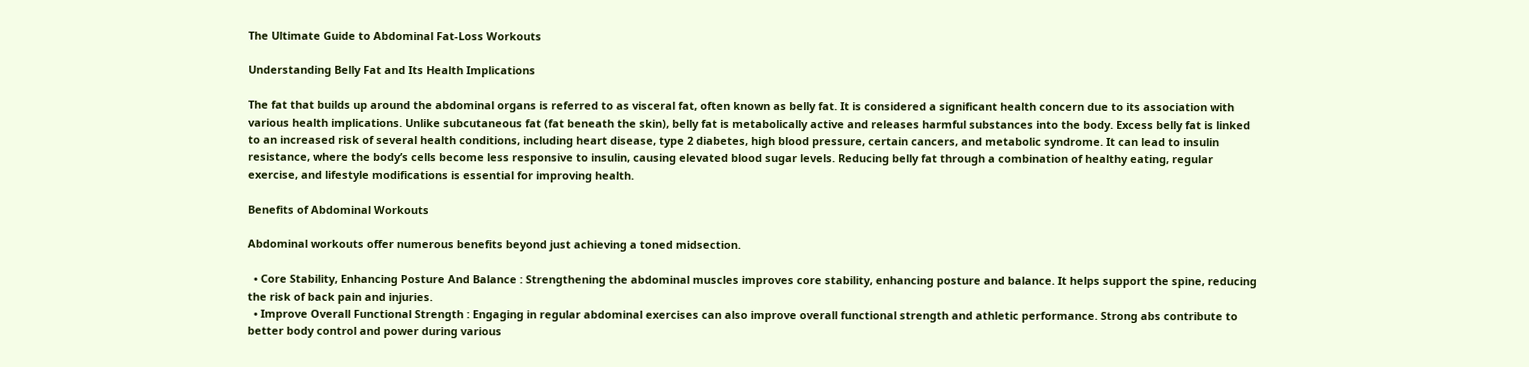The Ultimate Guide to Abdominal Fat-Loss Workouts

Understanding Belly Fat and Its Health Implications

The fat that builds up around the abdominal organs is referred to as visceral fat, often known as belly fat. It is considered a significant health concern due to its association with various health implications. Unlike subcutaneous fat (fat beneath the skin), belly fat is metabolically active and releases harmful substances into the body. Excess belly fat is linked to an increased risk of several health conditions, including heart disease, type 2 diabetes, high blood pressure, certain cancers, and metabolic syndrome. It can lead to insulin resistance, where the body’s cells become less responsive to insulin, causing elevated blood sugar levels. Reducing belly fat through a combination of healthy eating, regular exercise, and lifestyle modifications is essential for improving health.

Benefits of Abdominal Workouts

Abdominal workouts offer numerous benefits beyond just achieving a toned midsection.

  • Core Stability, Enhancing Posture And Balance : Strengthening the abdominal muscles improves core stability, enhancing posture and balance. It helps support the spine, reducing the risk of back pain and injuries.
  • Improve Overall Functional Strength : Engaging in regular abdominal exercises can also improve overall functional strength and athletic performance. Strong abs contribute to better body control and power during various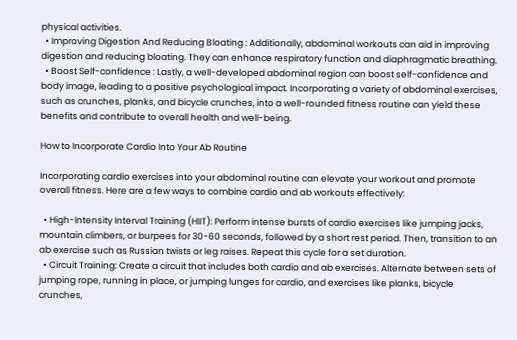physical activities.
  • Improving Digestion And Reducing Bloating : Additionally, abdominal workouts can aid in improving digestion and reducing bloating. They can enhance respiratory function and diaphragmatic breathing.
  • Boost Self-confidence : Lastly, a well-developed abdominal region can boost self-confidence and body image, leading to a positive psychological impact. Incorporating a variety of abdominal exercises, such as crunches, planks, and bicycle crunches, into a well-rounded fitness routine can yield these benefits and contribute to overall health and well-being.

How to Incorporate Cardio Into Your Ab Routine

Incorporating cardio exercises into your abdominal routine can elevate your workout and promote overall fitness. Here are a few ways to combine cardio and ab workouts effectively:

  • High-Intensity Interval Training (HIIT): Perform intense bursts of cardio exercises like jumping jacks, mountain climbers, or burpees for 30-60 seconds, followed by a short rest period. Then, transition to an ab exercise such as Russian twists or leg raises. Repeat this cycle for a set duration.
  • Circuit Training: Create a circuit that includes both cardio and ab exercises. Alternate between sets of jumping rope, running in place, or jumping lunges for cardio, and exercises like planks, bicycle crunches,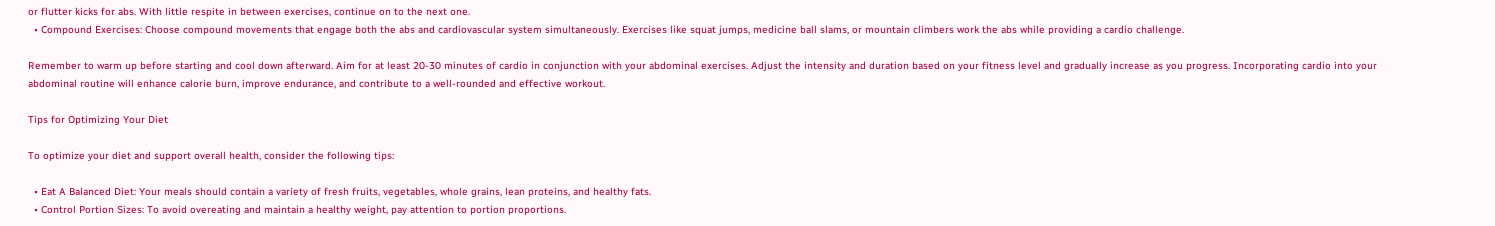or flutter kicks for abs. With little respite in between exercises, continue on to the next one.
  • Compound Exercises: Choose compound movements that engage both the abs and cardiovascular system simultaneously. Exercises like squat jumps, medicine ball slams, or mountain climbers work the abs while providing a cardio challenge.

Remember to warm up before starting and cool down afterward. Aim for at least 20-30 minutes of cardio in conjunction with your abdominal exercises. Adjust the intensity and duration based on your fitness level and gradually increase as you progress. Incorporating cardio into your abdominal routine will enhance calorie burn, improve endurance, and contribute to a well-rounded and effective workout.

Tips for Optimizing Your Diet

To optimize your diet and support overall health, consider the following tips:

  • Eat A Balanced Diet: Your meals should contain a variety of fresh fruits, vegetables, whole grains, lean proteins, and healthy fats.
  • Control Portion Sizes: To avoid overeating and maintain a healthy weight, pay attention to portion proportions.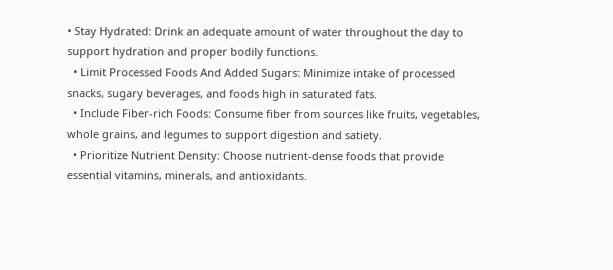• Stay Hydrated: Drink an adequate amount of water throughout the day to support hydration and proper bodily functions.
  • Limit Processed Foods And Added Sugars: Minimize intake of processed snacks, sugary beverages, and foods high in saturated fats.
  • Include Fiber-rich Foods: Consume fiber from sources like fruits, vegetables, whole grains, and legumes to support digestion and satiety.
  • Prioritize Nutrient Density: Choose nutrient-dense foods that provide essential vitamins, minerals, and antioxidants.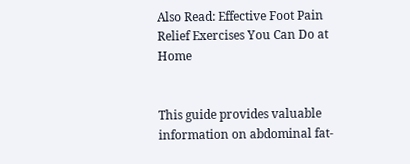Also Read: Effective Foot Pain Relief Exercises You Can Do at Home


This guide provides valuable information on abdominal fat-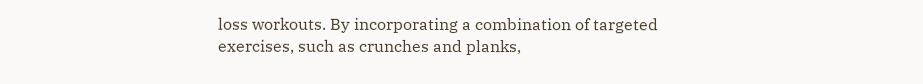loss workouts. By incorporating a combination of targeted exercises, such as crunches and planks,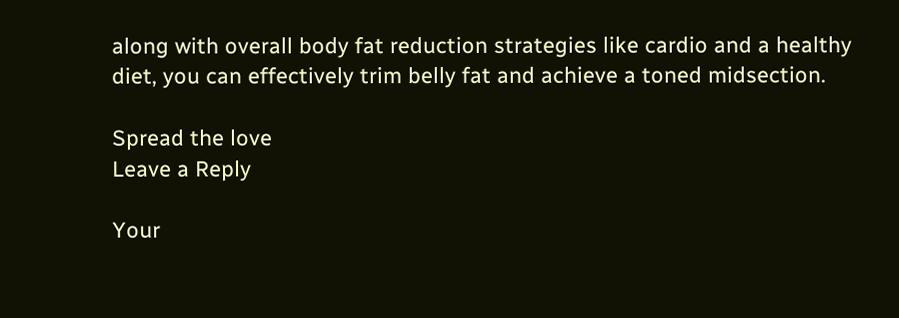along with overall body fat reduction strategies like cardio and a healthy diet, you can effectively trim belly fat and achieve a toned midsection.

Spread the love
Leave a Reply

Your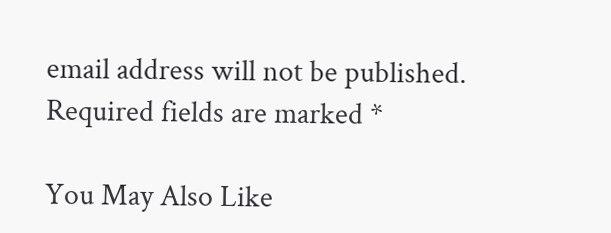email address will not be published. Required fields are marked *

You May Also Like